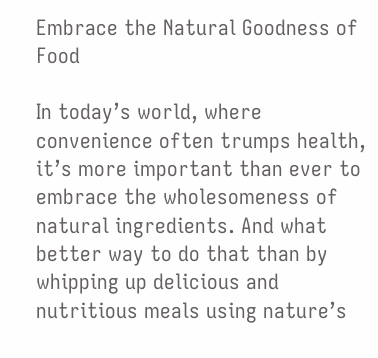Embrace the Natural Goodness of Food

In today’s world, where convenience often trumps health, it’s more important than ever to embrace the wholesomeness of natural ingredients. And what better way to do that than by whipping up delicious and nutritious meals using nature’s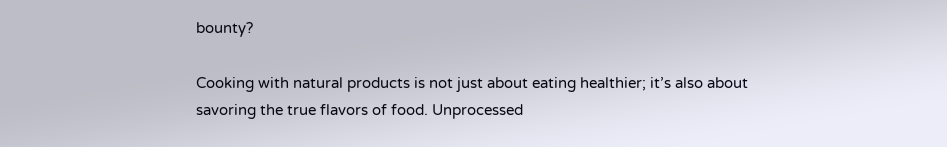bounty?

Cooking with natural products is not just about eating healthier; it’s also about savoring the true flavors of food. Unprocessed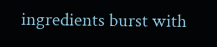ingredients burst with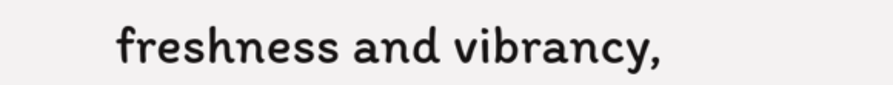freshness and vibrancy,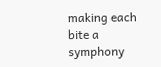making each bite a symphony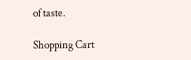of taste.

Shopping Cart